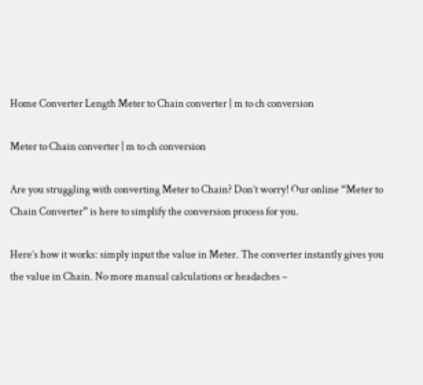Home Converter Length Meter to Chain converter | m to ch conversion

Meter to Chain converter | m to ch conversion

Are you struggling with converting Meter to Chain? Don’t worry! Our online “Meter to Chain Converter” is here to simplify the conversion process for you.

Here’s how it works: simply input the value in Meter. The converter instantly gives you the value in Chain. No more manual calculations or headaches –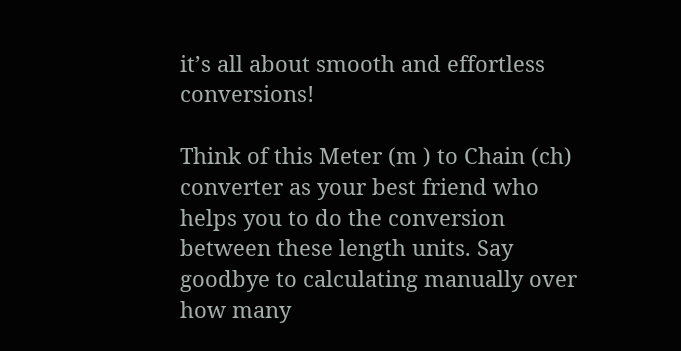it’s all about smooth and effortless conversions!

Think of this Meter (m ) to Chain (ch) converter as your best friend who helps you to do the conversion between these length units. Say goodbye to calculating manually over how many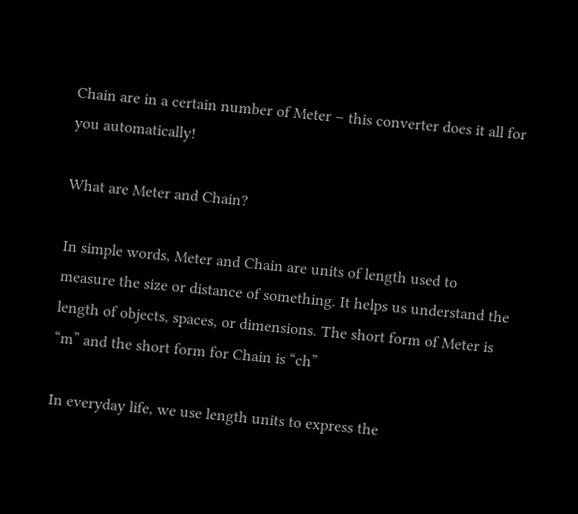Chain are in a certain number of Meter – this converter does it all for you automatically!

What are Meter and Chain?

In simple words, Meter and Chain are units of length used to measure the size or distance of something. It helps us understand the length of objects, spaces, or dimensions. The short form of Meter is “m” and the short form for Chain is “ch”

In everyday life, we use length units to express the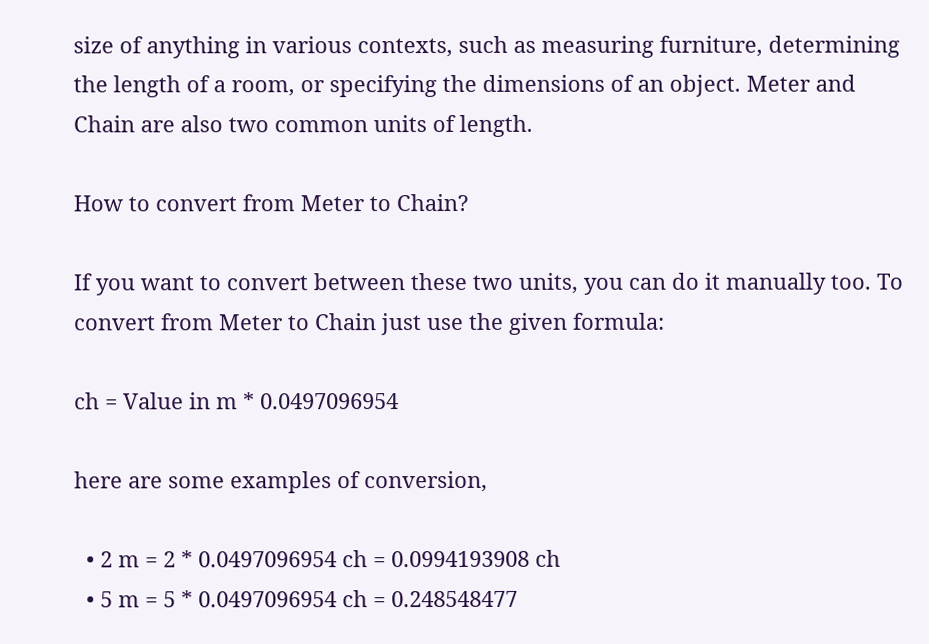size of anything in various contexts, such as measuring furniture, determining the length of a room, or specifying the dimensions of an object. Meter and Chain are also two common units of length.

How to convert from Meter to Chain?

If you want to convert between these two units, you can do it manually too. To convert from Meter to Chain just use the given formula:

ch = Value in m * 0.0497096954

here are some examples of conversion,

  • 2 m = 2 * 0.0497096954 ch = 0.0994193908 ch
  • 5 m = 5 * 0.0497096954 ch = 0.248548477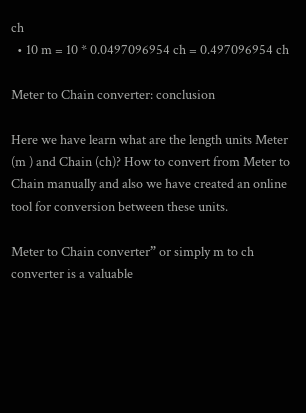ch
  • 10 m = 10 * 0.0497096954 ch = 0.497096954 ch

Meter to Chain converter: conclusion

Here we have learn what are the length units Meter (m ) and Chain (ch)? How to convert from Meter to Chain manually and also we have created an online tool for conversion between these units.

Meter to Chain converter” or simply m to ch converter is a valuable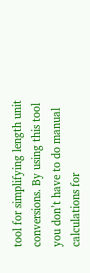tool for simplifying length unit conversions. By using this tool you don’t have to do manual calculations for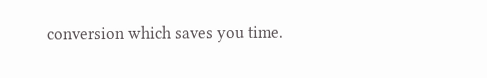conversion which saves you time.